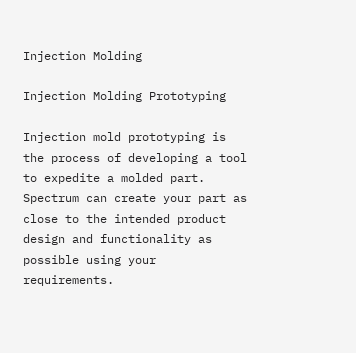Injection Molding

Injection Molding Prototyping

Injection mold prototyping is the process of developing a tool to expedite a molded part. Spectrum can create your part as close to the intended product design and functionality as possible using your requirements.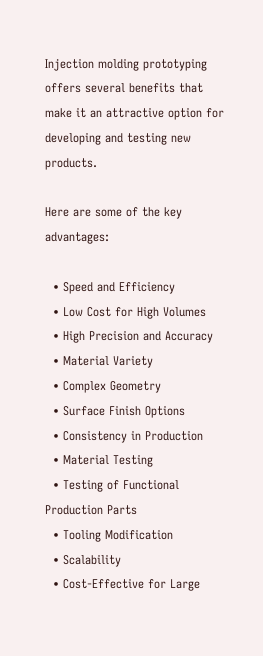Injection molding prototyping offers several benefits that make it an attractive option for developing and testing new products.

Here are some of the key advantages:

  • Speed and Efficiency
  • Low Cost for High Volumes
  • High Precision and Accuracy
  • Material Variety
  • Complex Geometry
  • Surface Finish Options
  • Consistency in Production
  • Material Testing
  • Testing of Functional Production Parts
  • Tooling Modification
  • Scalability
  • Cost-Effective for Large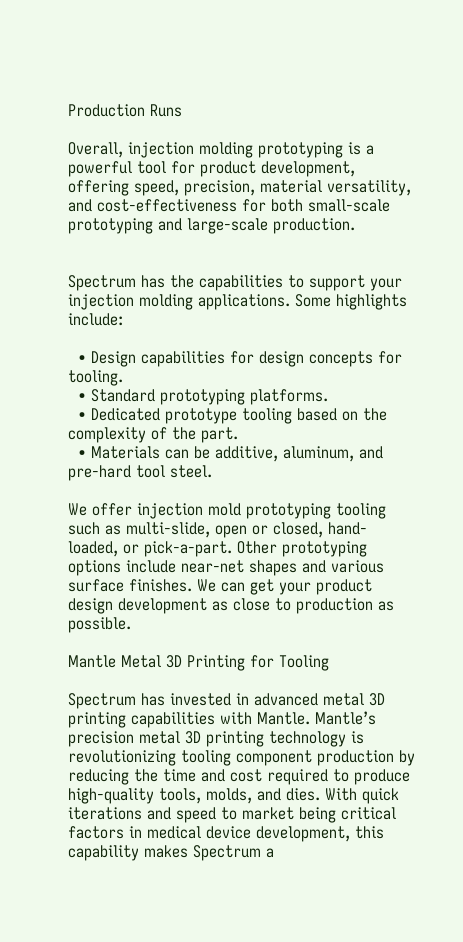Production Runs

Overall, injection molding prototyping is a powerful tool for product development, offering speed, precision, material versatility, and cost-effectiveness for both small-scale prototyping and large-scale production.


Spectrum has the capabilities to support your injection molding applications. Some highlights include:

  • Design capabilities for design concepts for tooling.
  • Standard prototyping platforms.
  • Dedicated prototype tooling based on the complexity of the part.
  • Materials can be additive, aluminum, and pre-hard tool steel.

We offer injection mold prototyping tooling such as multi-slide, open or closed, hand-loaded, or pick-a-part. Other prototyping options include near-net shapes and various surface finishes. We can get your product design development as close to production as possible.

Mantle Metal 3D Printing for Tooling

Spectrum has invested in advanced metal 3D printing capabilities with Mantle. Mantle’s precision metal 3D printing technology is revolutionizing tooling component production by reducing the time and cost required to produce high-quality tools, molds, and dies. With quick iterations and speed to market being critical factors in medical device development, this capability makes Spectrum a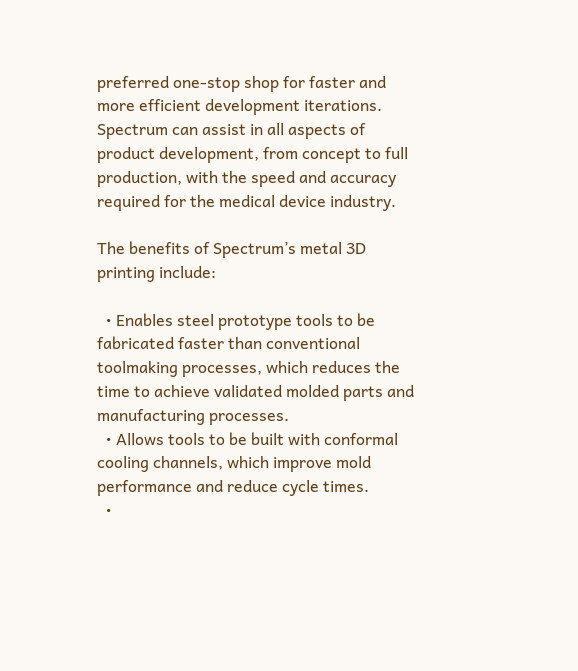preferred one-stop shop for faster and more efficient development iterations. Spectrum can assist in all aspects of product development, from concept to full production, with the speed and accuracy required for the medical device industry.

The benefits of Spectrum’s metal 3D printing include:

  • Enables steel prototype tools to be fabricated faster than conventional toolmaking processes, which reduces the time to achieve validated molded parts and manufacturing processes.
  • Allows tools to be built with conformal cooling channels, which improve mold performance and reduce cycle times.
  •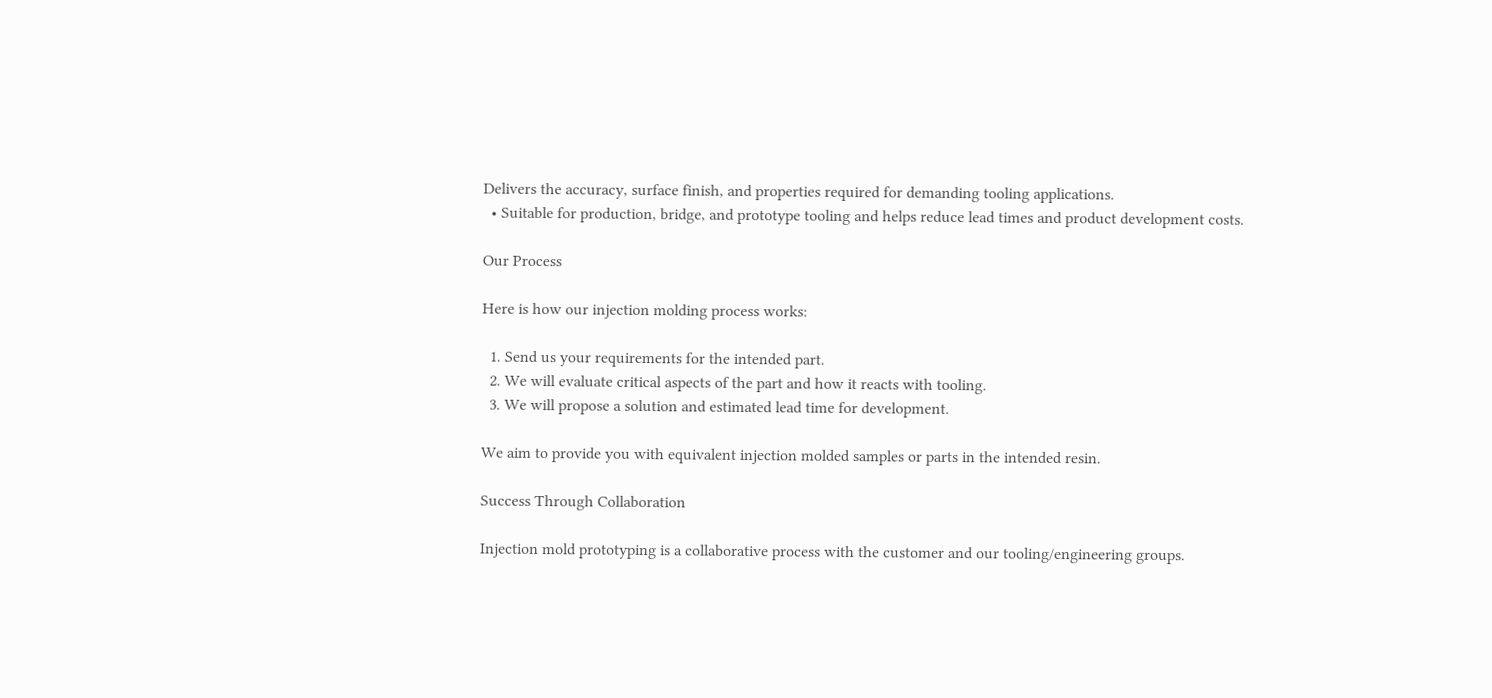Delivers the accuracy, surface finish, and properties required for demanding tooling applications.
  • Suitable for production, bridge, and prototype tooling and helps reduce lead times and product development costs.

Our Process

Here is how our injection molding process works:

  1. Send us your requirements for the intended part.
  2. We will evaluate critical aspects of the part and how it reacts with tooling.
  3. We will propose a solution and estimated lead time for development.

We aim to provide you with equivalent injection molded samples or parts in the intended resin.

Success Through Collaboration

Injection mold prototyping is a collaborative process with the customer and our tooling/engineering groups.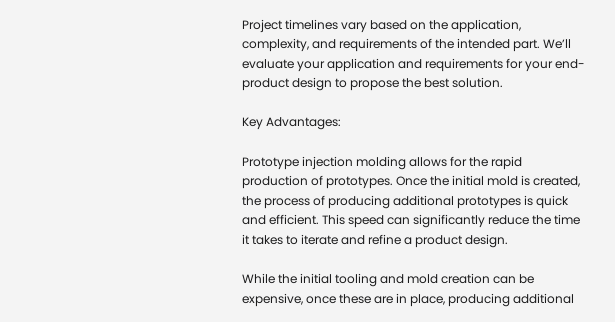Project timelines vary based on the application, complexity, and requirements of the intended part. We’ll evaluate your application and requirements for your end-product design to propose the best solution.

Key Advantages:

Prototype injection molding allows for the rapid production of prototypes. Once the initial mold is created, the process of producing additional prototypes is quick and efficient. This speed can significantly reduce the time it takes to iterate and refine a product design.

While the initial tooling and mold creation can be expensive, once these are in place, producing additional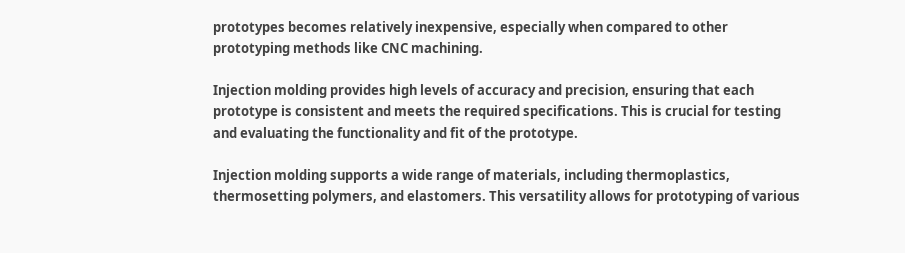prototypes becomes relatively inexpensive, especially when compared to other prototyping methods like CNC machining.

Injection molding provides high levels of accuracy and precision, ensuring that each prototype is consistent and meets the required specifications. This is crucial for testing and evaluating the functionality and fit of the prototype.

Injection molding supports a wide range of materials, including thermoplastics, thermosetting polymers, and elastomers. This versatility allows for prototyping of various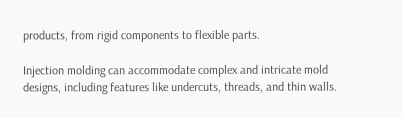products, from rigid components to flexible parts.

Injection molding can accommodate complex and intricate mold designs, including features like undercuts, threads, and thin walls.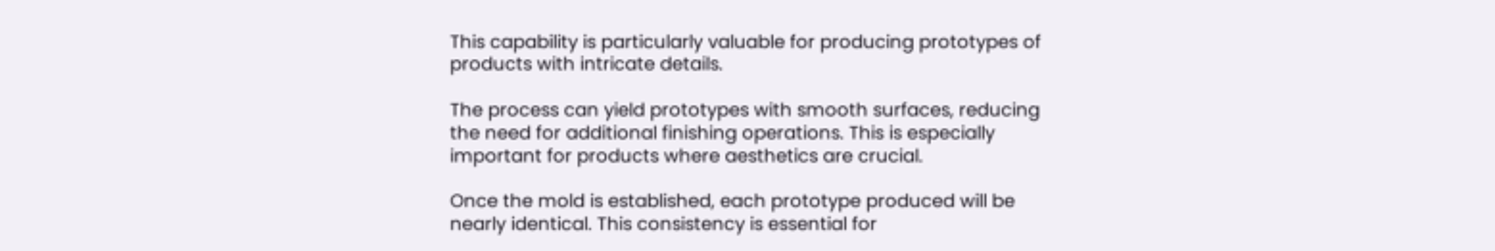This capability is particularly valuable for producing prototypes of products with intricate details.

The process can yield prototypes with smooth surfaces, reducing the need for additional finishing operations. This is especially important for products where aesthetics are crucial.

Once the mold is established, each prototype produced will be nearly identical. This consistency is essential for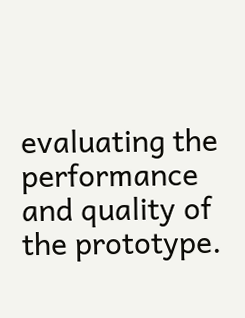evaluating the performance and quality of the prototype.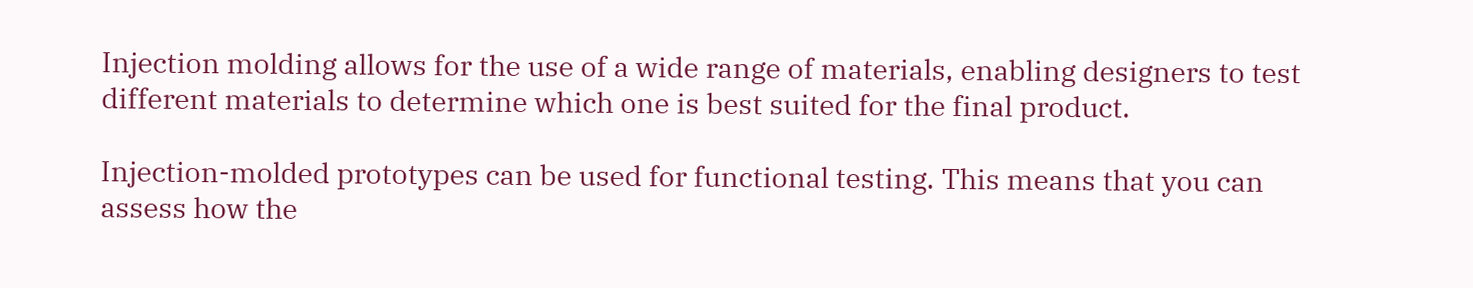Injection molding allows for the use of a wide range of materials, enabling designers to test different materials to determine which one is best suited for the final product.

Injection-molded prototypes can be used for functional testing. This means that you can assess how the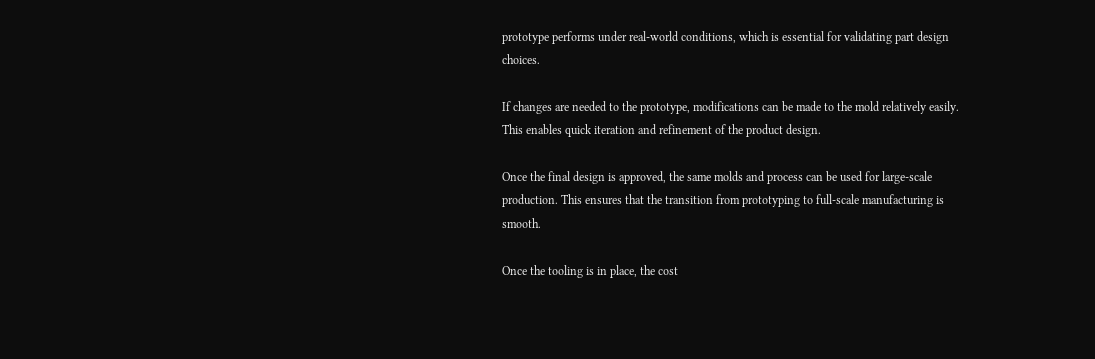prototype performs under real-world conditions, which is essential for validating part design choices.

If changes are needed to the prototype, modifications can be made to the mold relatively easily. This enables quick iteration and refinement of the product design.

Once the final design is approved, the same molds and process can be used for large-scale production. This ensures that the transition from prototyping to full-scale manufacturing is smooth.

Once the tooling is in place, the cost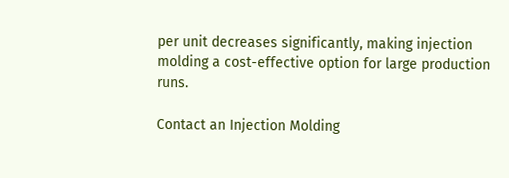per unit decreases significantly, making injection molding a cost-effective option for large production runs.

Contact an Injection Molding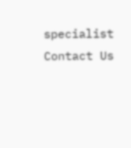specialist
Contact Us